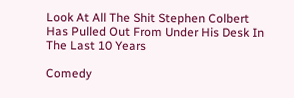Look At All The Shit Stephen Colbert Has Pulled Out From Under His Desk In The Last 10 Years

Comedy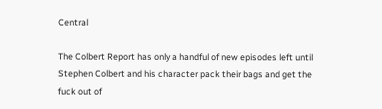Central

The Colbert Report has only a handful of new episodes left until Stephen Colbert and his character pack their bags and get the fuck out of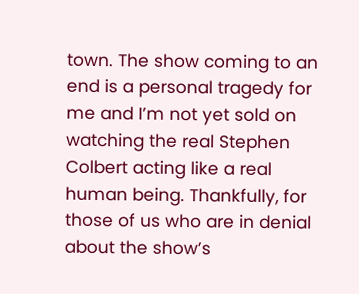town. The show coming to an end is a personal tragedy for me and I’m not yet sold on watching the real Stephen Colbert acting like a real human being. Thankfully, for those of us who are in denial about the show’s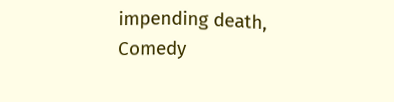impending death, Comedy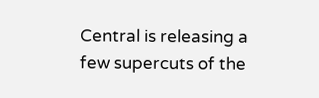Central is releasing a few supercuts of the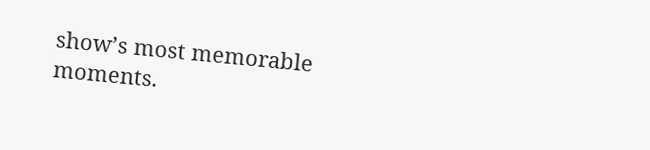show’s most memorable moments.